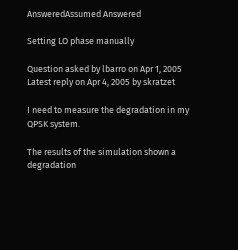AnsweredAssumed Answered

Setting LO phase manually

Question asked by lbarro on Apr 1, 2005
Latest reply on Apr 4, 2005 by skratzet

I need to measure the degradation in my QPSK system.

The results of the simulation shown a degradation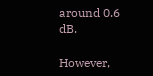around 0.6 dB.

However,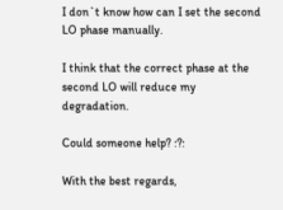I don`t know how can I set the second LO phase manually.

I think that the correct phase at the second LO will reduce my degradation.

Could someone help? :?:

With the best regards,